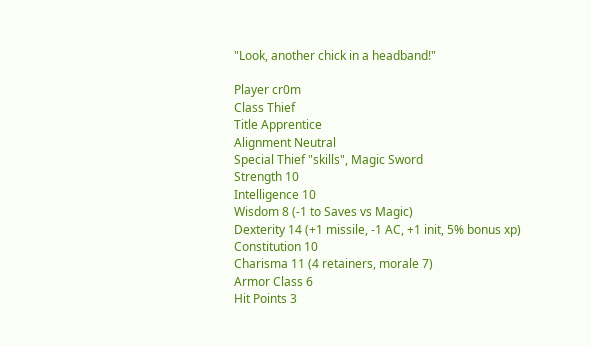"Look, another chick in a headband!"

Player cr0m
Class Thief
Title Apprentice
Alignment Neutral
Special Thief "skills", Magic Sword
Strength 10
Intelligence 10
Wisdom 8 (-1 to Saves vs Magic)
Dexterity 14 (+1 missile, -1 AC, +1 init, 5% bonus xp)
Constitution 10
Charisma 11 (4 retainers, morale 7)
Armor Class 6
Hit Points 3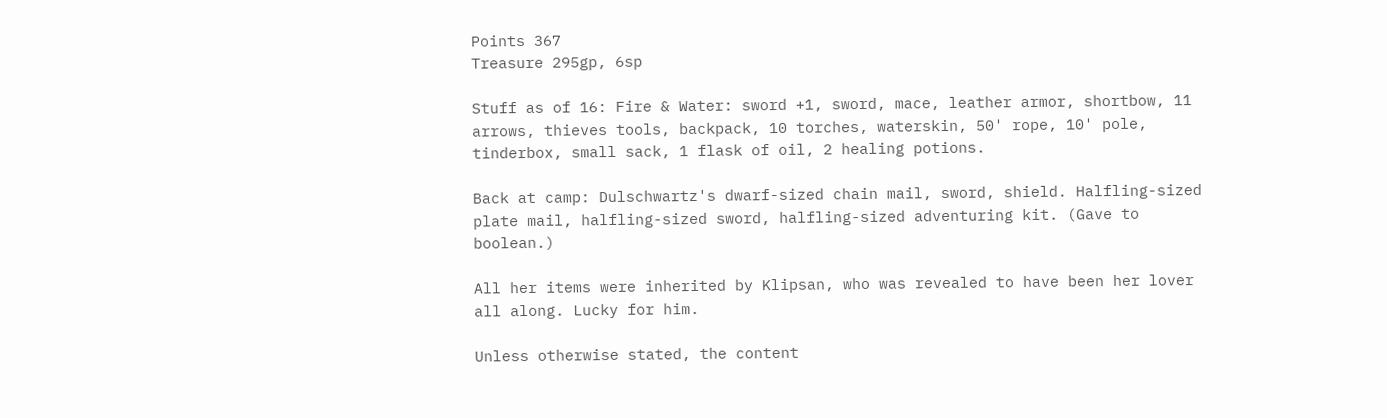Points 367
Treasure 295gp, 6sp

Stuff as of 16: Fire & Water: sword +1, sword, mace, leather armor, shortbow, 11 arrows, thieves tools, backpack, 10 torches, waterskin, 50' rope, 10' pole, tinderbox, small sack, 1 flask of oil, 2 healing potions.

Back at camp: Dulschwartz's dwarf-sized chain mail, sword, shield. Halfling-sized plate mail, halfling-sized sword, halfling-sized adventuring kit. (Gave to boolean.)

All her items were inherited by Klipsan, who was revealed to have been her lover all along. Lucky for him.

Unless otherwise stated, the content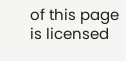of this page is licensed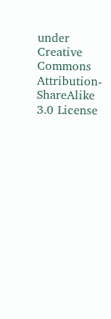under Creative Commons Attribution-ShareAlike 3.0 License